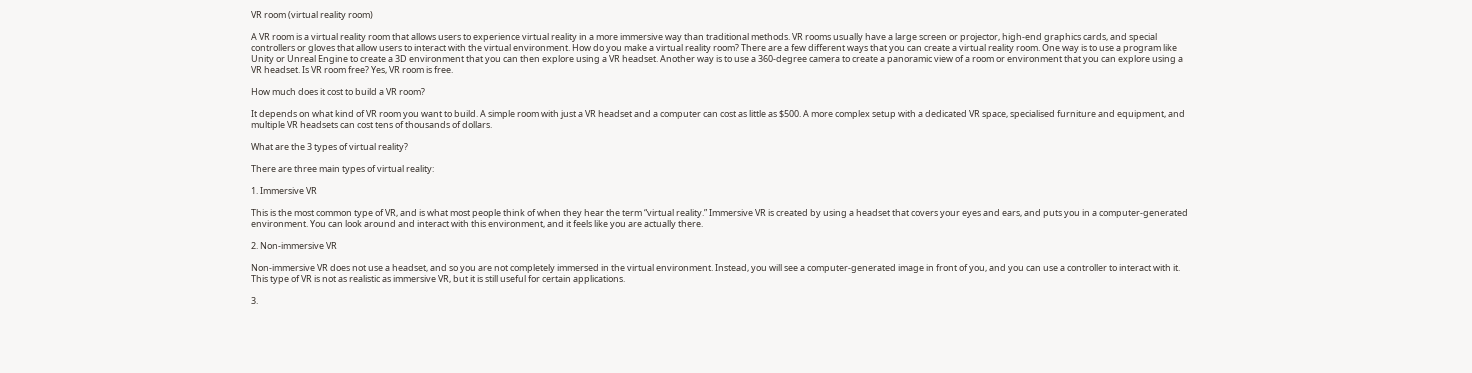VR room (virtual reality room)

A VR room is a virtual reality room that allows users to experience virtual reality in a more immersive way than traditional methods. VR rooms usually have a large screen or projector, high-end graphics cards, and special controllers or gloves that allow users to interact with the virtual environment. How do you make a virtual reality room? There are a few different ways that you can create a virtual reality room. One way is to use a program like Unity or Unreal Engine to create a 3D environment that you can then explore using a VR headset. Another way is to use a 360-degree camera to create a panoramic view of a room or environment that you can explore using a VR headset. Is VR room free? Yes, VR room is free.

How much does it cost to build a VR room?

It depends on what kind of VR room you want to build. A simple room with just a VR headset and a computer can cost as little as $500. A more complex setup with a dedicated VR space, specialised furniture and equipment, and multiple VR headsets can cost tens of thousands of dollars.

What are the 3 types of virtual reality?

There are three main types of virtual reality:

1. Immersive VR

This is the most common type of VR, and is what most people think of when they hear the term “virtual reality.” Immersive VR is created by using a headset that covers your eyes and ears, and puts you in a computer-generated environment. You can look around and interact with this environment, and it feels like you are actually there.

2. Non-immersive VR

Non-immersive VR does not use a headset, and so you are not completely immersed in the virtual environment. Instead, you will see a computer-generated image in front of you, and you can use a controller to interact with it. This type of VR is not as realistic as immersive VR, but it is still useful for certain applications.

3.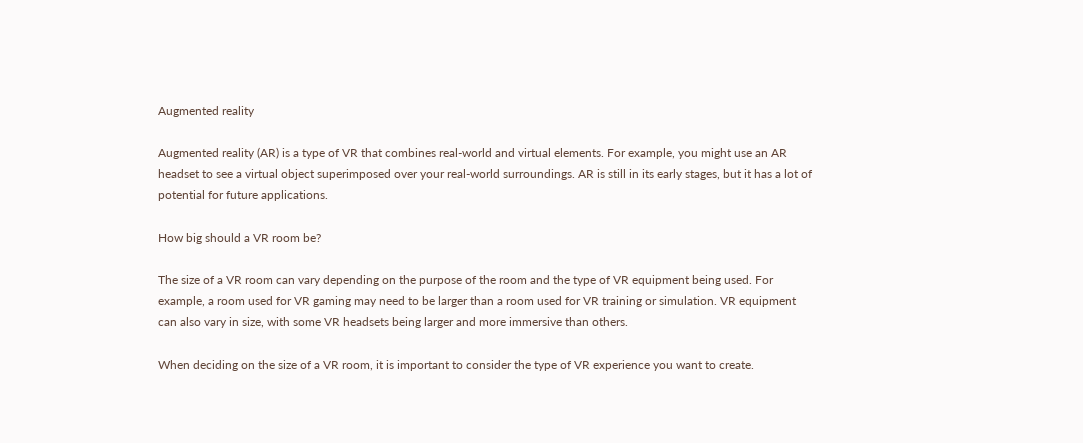Augmented reality

Augmented reality (AR) is a type of VR that combines real-world and virtual elements. For example, you might use an AR headset to see a virtual object superimposed over your real-world surroundings. AR is still in its early stages, but it has a lot of potential for future applications.

How big should a VR room be?

The size of a VR room can vary depending on the purpose of the room and the type of VR equipment being used. For example, a room used for VR gaming may need to be larger than a room used for VR training or simulation. VR equipment can also vary in size, with some VR headsets being larger and more immersive than others.

When deciding on the size of a VR room, it is important to consider the type of VR experience you want to create.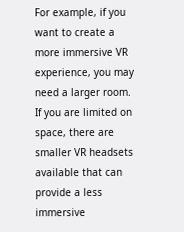For example, if you want to create a more immersive VR experience, you may need a larger room. If you are limited on space, there are smaller VR headsets available that can provide a less immersive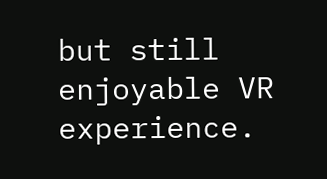but still enjoyable VR experience.